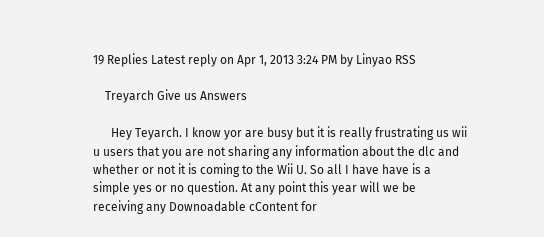19 Replies Latest reply on Apr 1, 2013 3:24 PM by Linyao RSS

    Treyarch Give us Answers

      Hey Teyarch. I know yor are busy but it is really frustrating us wii u users that you are not sharing any information about the dlc and whether or not it is coming to the Wii U. So all I have have is a simple yes or no question. At any point this year will we be receiving any Downoadable cContent for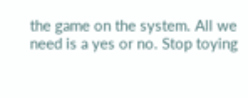the game on the system. All we need is a yes or no. Stop toying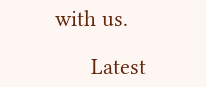with us.

      Latest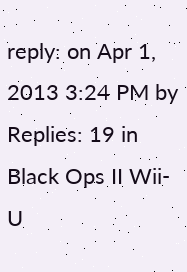reply: on Apr 1, 2013 3:24 PM by Replies: 19 in Black Ops II Wii-U